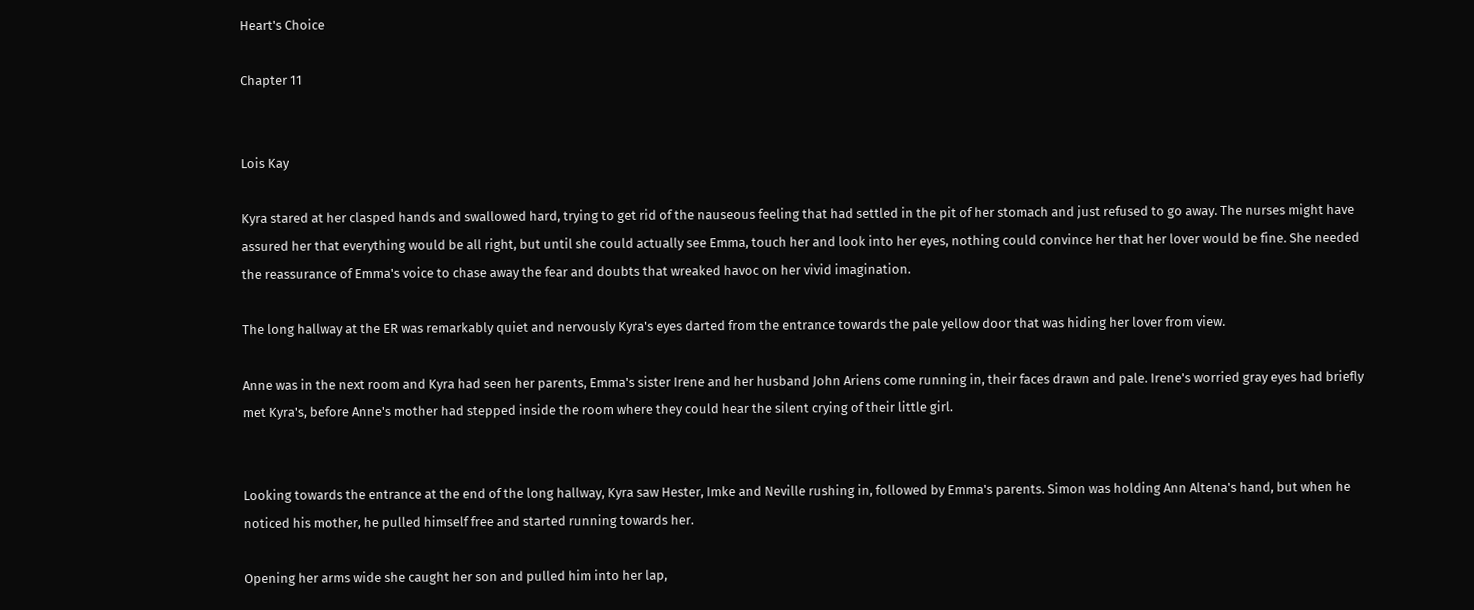Heart's Choice

Chapter 11


Lois Kay

Kyra stared at her clasped hands and swallowed hard, trying to get rid of the nauseous feeling that had settled in the pit of her stomach and just refused to go away. The nurses might have assured her that everything would be all right, but until she could actually see Emma, touch her and look into her eyes, nothing could convince her that her lover would be fine. She needed the reassurance of Emma's voice to chase away the fear and doubts that wreaked havoc on her vivid imagination.

The long hallway at the ER was remarkably quiet and nervously Kyra's eyes darted from the entrance towards the pale yellow door that was hiding her lover from view.

Anne was in the next room and Kyra had seen her parents, Emma's sister Irene and her husband John Ariens come running in, their faces drawn and pale. Irene's worried gray eyes had briefly met Kyra's, before Anne's mother had stepped inside the room where they could hear the silent crying of their little girl.


Looking towards the entrance at the end of the long hallway, Kyra saw Hester, Imke and Neville rushing in, followed by Emma's parents. Simon was holding Ann Altena's hand, but when he noticed his mother, he pulled himself free and started running towards her.

Opening her arms wide she caught her son and pulled him into her lap,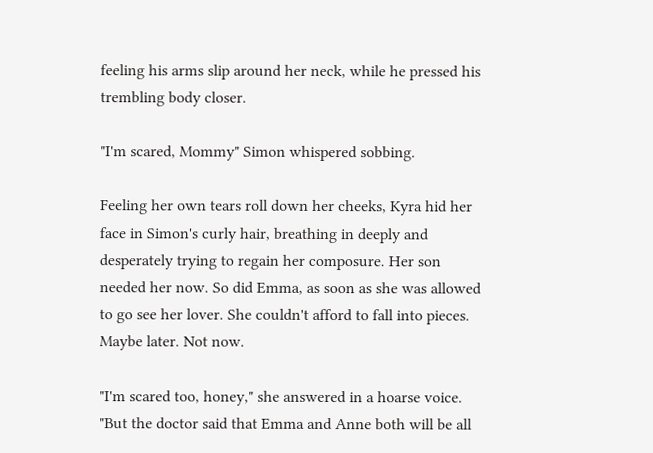feeling his arms slip around her neck, while he pressed his trembling body closer.

"I'm scared, Mommy" Simon whispered sobbing.

Feeling her own tears roll down her cheeks, Kyra hid her face in Simon's curly hair, breathing in deeply and desperately trying to regain her composure. Her son needed her now. So did Emma, as soon as she was allowed to go see her lover. She couldn't afford to fall into pieces. Maybe later. Not now.

"I'm scared too, honey," she answered in a hoarse voice. "But the doctor said that Emma and Anne both will be all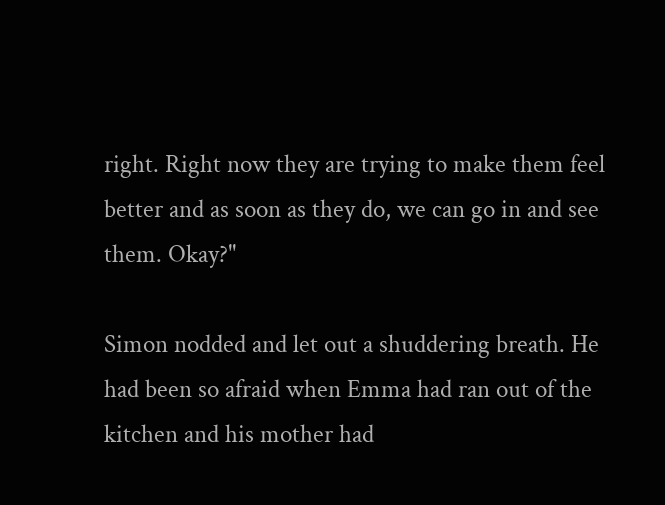right. Right now they are trying to make them feel better and as soon as they do, we can go in and see them. Okay?"

Simon nodded and let out a shuddering breath. He had been so afraid when Emma had ran out of the kitchen and his mother had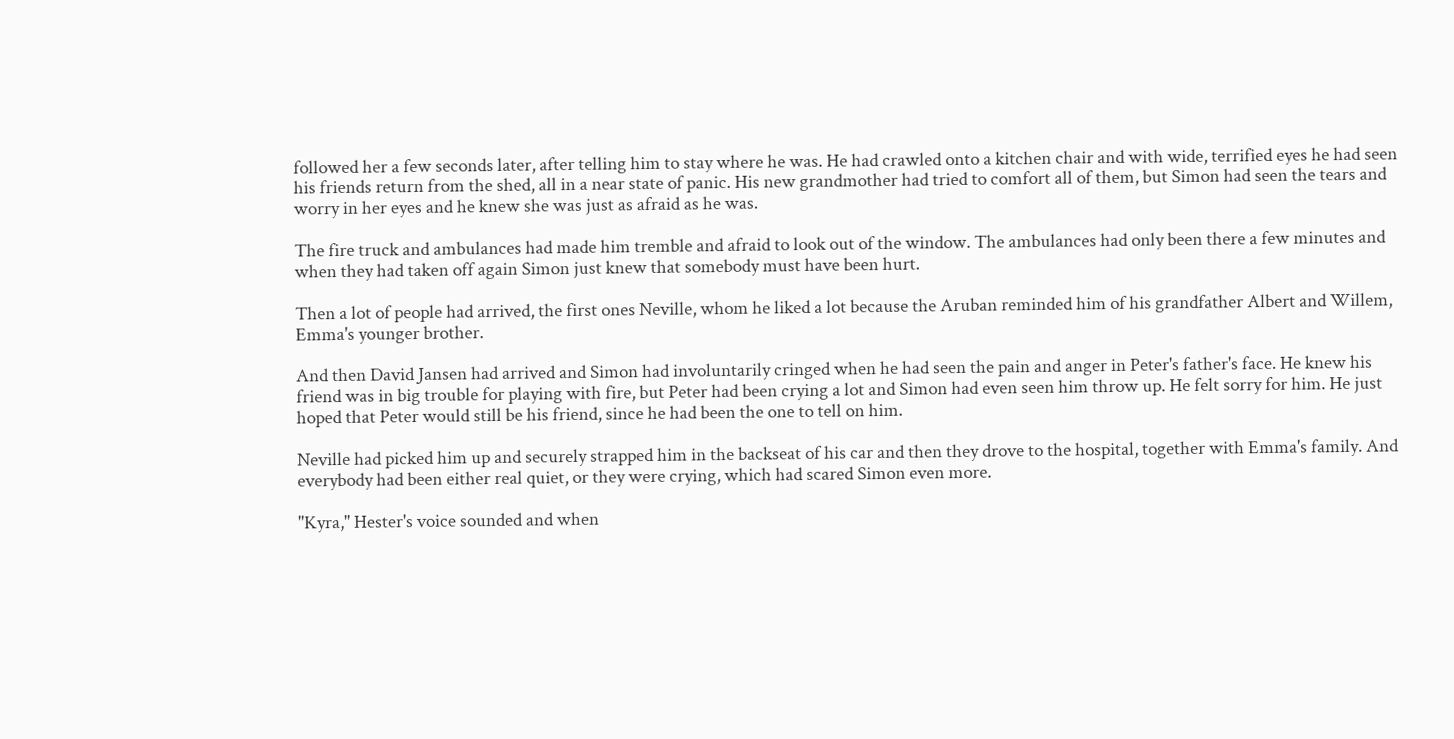followed her a few seconds later, after telling him to stay where he was. He had crawled onto a kitchen chair and with wide, terrified eyes he had seen his friends return from the shed, all in a near state of panic. His new grandmother had tried to comfort all of them, but Simon had seen the tears and worry in her eyes and he knew she was just as afraid as he was.

The fire truck and ambulances had made him tremble and afraid to look out of the window. The ambulances had only been there a few minutes and when they had taken off again Simon just knew that somebody must have been hurt.

Then a lot of people had arrived, the first ones Neville, whom he liked a lot because the Aruban reminded him of his grandfather Albert and Willem, Emma's younger brother.

And then David Jansen had arrived and Simon had involuntarily cringed when he had seen the pain and anger in Peter's father's face. He knew his friend was in big trouble for playing with fire, but Peter had been crying a lot and Simon had even seen him throw up. He felt sorry for him. He just hoped that Peter would still be his friend, since he had been the one to tell on him.

Neville had picked him up and securely strapped him in the backseat of his car and then they drove to the hospital, together with Emma's family. And everybody had been either real quiet, or they were crying, which had scared Simon even more.

"Kyra," Hester's voice sounded and when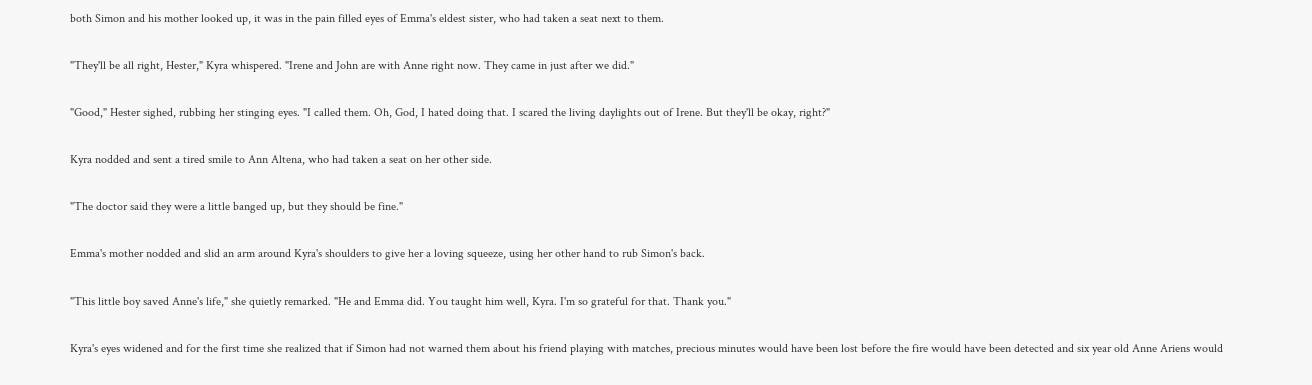both Simon and his mother looked up, it was in the pain filled eyes of Emma's eldest sister, who had taken a seat next to them.

"They'll be all right, Hester," Kyra whispered. "Irene and John are with Anne right now. They came in just after we did."

"Good," Hester sighed, rubbing her stinging eyes. "I called them. Oh, God, I hated doing that. I scared the living daylights out of Irene. But they'll be okay, right?"

Kyra nodded and sent a tired smile to Ann Altena, who had taken a seat on her other side.

"The doctor said they were a little banged up, but they should be fine."

Emma's mother nodded and slid an arm around Kyra's shoulders to give her a loving squeeze, using her other hand to rub Simon's back.

"This little boy saved Anne's life," she quietly remarked. "He and Emma did. You taught him well, Kyra. I'm so grateful for that. Thank you."

Kyra's eyes widened and for the first time she realized that if Simon had not warned them about his friend playing with matches, precious minutes would have been lost before the fire would have been detected and six year old Anne Ariens would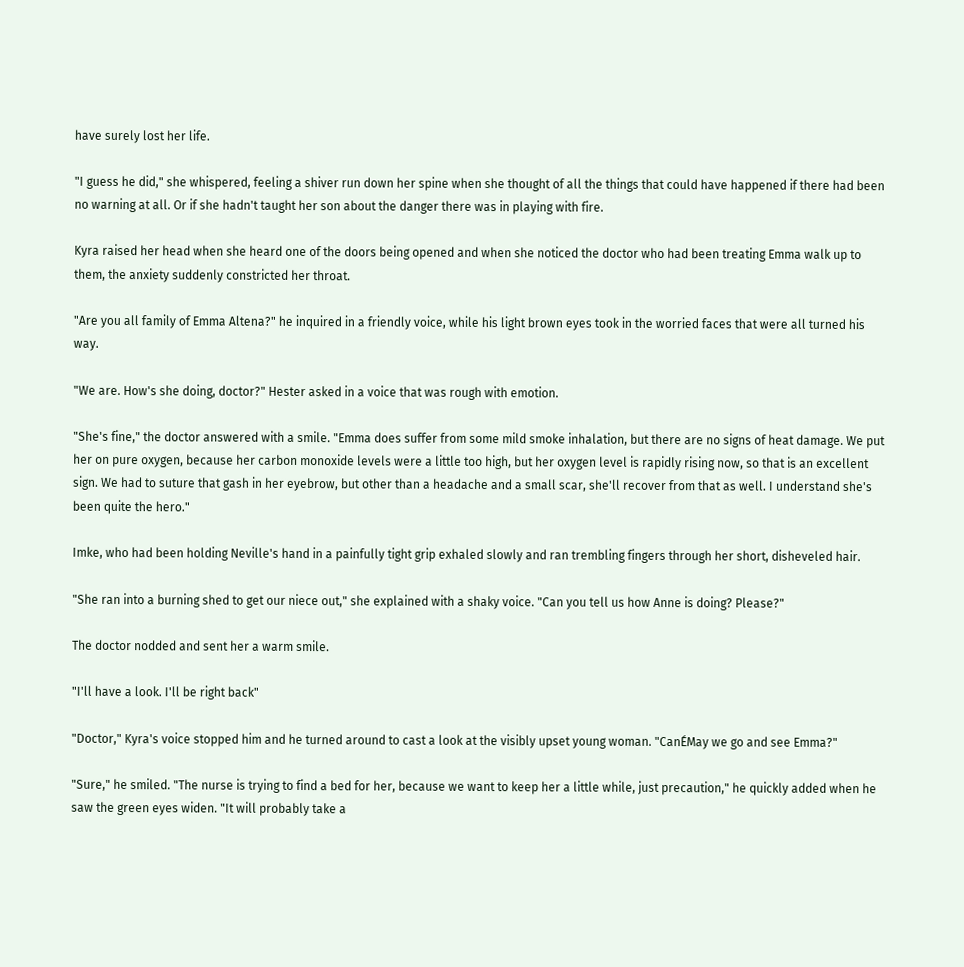have surely lost her life.

"I guess he did," she whispered, feeling a shiver run down her spine when she thought of all the things that could have happened if there had been no warning at all. Or if she hadn't taught her son about the danger there was in playing with fire.

Kyra raised her head when she heard one of the doors being opened and when she noticed the doctor who had been treating Emma walk up to them, the anxiety suddenly constricted her throat.

"Are you all family of Emma Altena?" he inquired in a friendly voice, while his light brown eyes took in the worried faces that were all turned his way.

"We are. How's she doing, doctor?" Hester asked in a voice that was rough with emotion.

"She's fine," the doctor answered with a smile. "Emma does suffer from some mild smoke inhalation, but there are no signs of heat damage. We put her on pure oxygen, because her carbon monoxide levels were a little too high, but her oxygen level is rapidly rising now, so that is an excellent sign. We had to suture that gash in her eyebrow, but other than a headache and a small scar, she'll recover from that as well. I understand she's been quite the hero."

Imke, who had been holding Neville's hand in a painfully tight grip exhaled slowly and ran trembling fingers through her short, disheveled hair.

"She ran into a burning shed to get our niece out," she explained with a shaky voice. "Can you tell us how Anne is doing? Please?"

The doctor nodded and sent her a warm smile.

"I'll have a look. I'll be right back"

"Doctor," Kyra's voice stopped him and he turned around to cast a look at the visibly upset young woman. "CanÉMay we go and see Emma?"

"Sure," he smiled. "The nurse is trying to find a bed for her, because we want to keep her a little while, just precaution," he quickly added when he saw the green eyes widen. "It will probably take a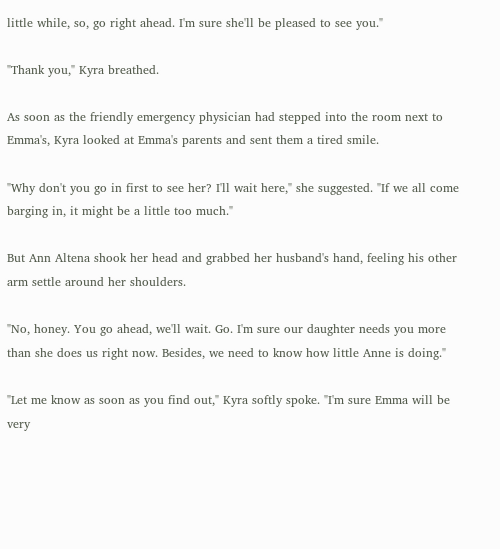little while, so, go right ahead. I'm sure she'll be pleased to see you."

"Thank you," Kyra breathed.

As soon as the friendly emergency physician had stepped into the room next to Emma's, Kyra looked at Emma's parents and sent them a tired smile.

"Why don't you go in first to see her? I'll wait here," she suggested. "If we all come barging in, it might be a little too much."

But Ann Altena shook her head and grabbed her husband's hand, feeling his other arm settle around her shoulders.

"No, honey. You go ahead, we'll wait. Go. I'm sure our daughter needs you more than she does us right now. Besides, we need to know how little Anne is doing."

"Let me know as soon as you find out," Kyra softly spoke. "I'm sure Emma will be very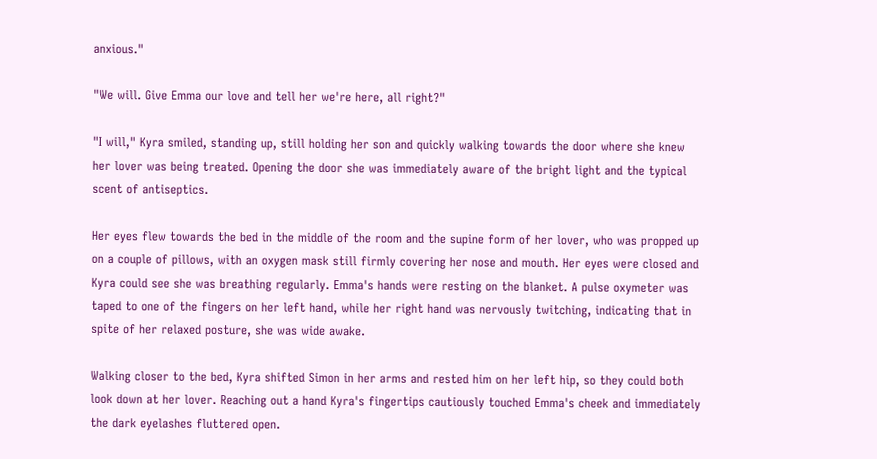anxious."

"We will. Give Emma our love and tell her we're here, all right?"

"I will," Kyra smiled, standing up, still holding her son and quickly walking towards the door where she knew her lover was being treated. Opening the door she was immediately aware of the bright light and the typical scent of antiseptics.

Her eyes flew towards the bed in the middle of the room and the supine form of her lover, who was propped up on a couple of pillows, with an oxygen mask still firmly covering her nose and mouth. Her eyes were closed and Kyra could see she was breathing regularly. Emma's hands were resting on the blanket. A pulse oxymeter was taped to one of the fingers on her left hand, while her right hand was nervously twitching, indicating that in spite of her relaxed posture, she was wide awake.

Walking closer to the bed, Kyra shifted Simon in her arms and rested him on her left hip, so they could both look down at her lover. Reaching out a hand Kyra's fingertips cautiously touched Emma's cheek and immediately the dark eyelashes fluttered open.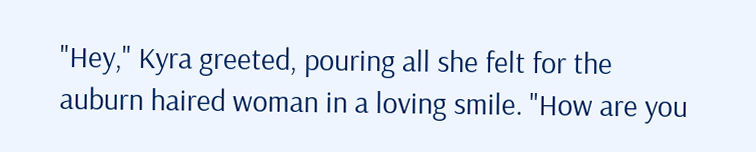"Hey," Kyra greeted, pouring all she felt for the auburn haired woman in a loving smile. "How are you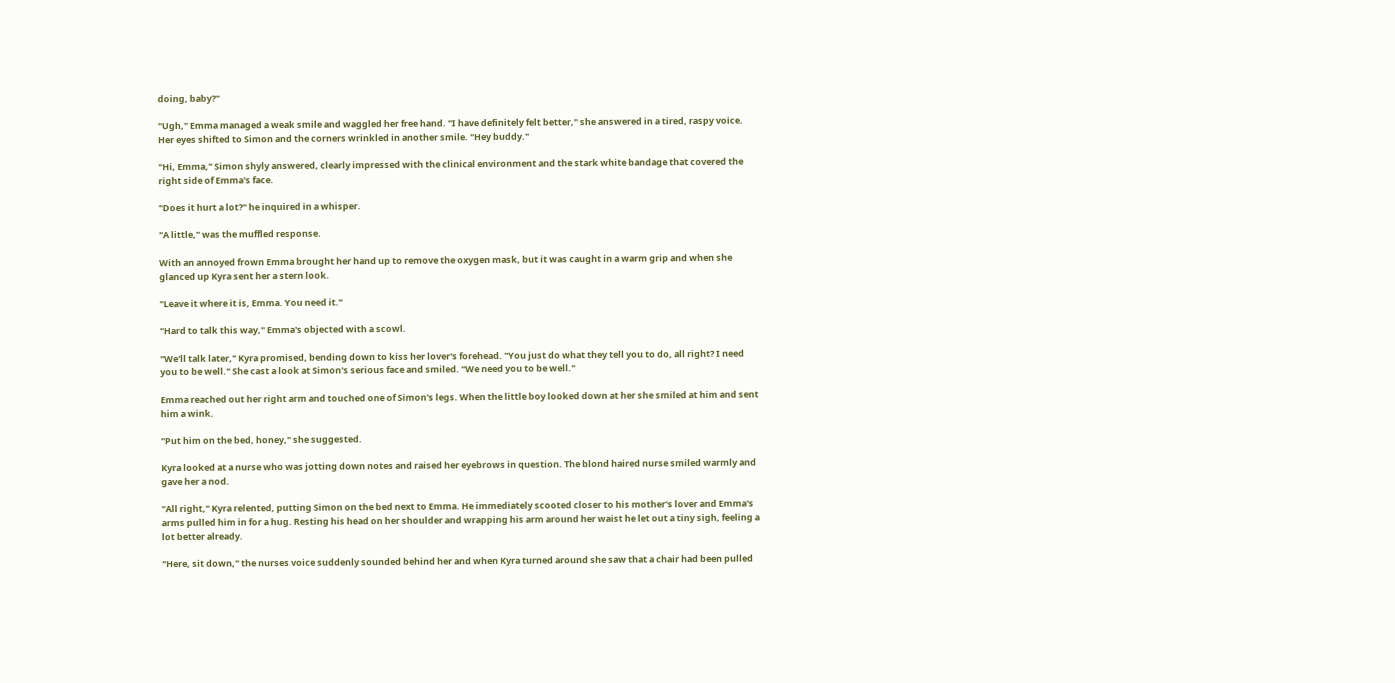doing, baby?"

"Ugh," Emma managed a weak smile and waggled her free hand. "I have definitely felt better," she answered in a tired, raspy voice. Her eyes shifted to Simon and the corners wrinkled in another smile. "Hey buddy."

"Hi, Emma," Simon shyly answered, clearly impressed with the clinical environment and the stark white bandage that covered the right side of Emma's face.

"Does it hurt a lot?" he inquired in a whisper.

"A little," was the muffled response.

With an annoyed frown Emma brought her hand up to remove the oxygen mask, but it was caught in a warm grip and when she glanced up Kyra sent her a stern look.

"Leave it where it is, Emma. You need it."

"Hard to talk this way," Emma's objected with a scowl.

"We'll talk later," Kyra promised, bending down to kiss her lover's forehead. "You just do what they tell you to do, all right? I need you to be well." She cast a look at Simon's serious face and smiled. "We need you to be well."

Emma reached out her right arm and touched one of Simon's legs. When the little boy looked down at her she smiled at him and sent him a wink.

"Put him on the bed, honey," she suggested.

Kyra looked at a nurse who was jotting down notes and raised her eyebrows in question. The blond haired nurse smiled warmly and gave her a nod.

"All right," Kyra relented, putting Simon on the bed next to Emma. He immediately scooted closer to his mother's lover and Emma's arms pulled him in for a hug. Resting his head on her shoulder and wrapping his arm around her waist he let out a tiny sigh, feeling a lot better already.

"Here, sit down," the nurses voice suddenly sounded behind her and when Kyra turned around she saw that a chair had been pulled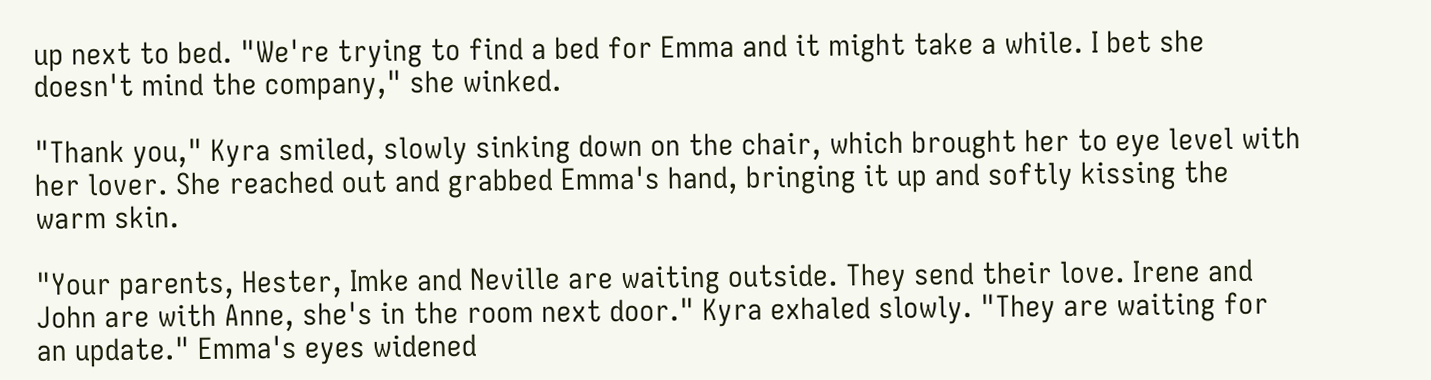up next to bed. "We're trying to find a bed for Emma and it might take a while. I bet she doesn't mind the company," she winked.

"Thank you," Kyra smiled, slowly sinking down on the chair, which brought her to eye level with her lover. She reached out and grabbed Emma's hand, bringing it up and softly kissing the warm skin.

"Your parents, Hester, Imke and Neville are waiting outside. They send their love. Irene and John are with Anne, she's in the room next door." Kyra exhaled slowly. "They are waiting for an update." Emma's eyes widened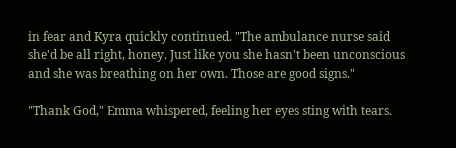in fear and Kyra quickly continued. "The ambulance nurse said she'd be all right, honey. Just like you she hasn't been unconscious and she was breathing on her own. Those are good signs."

"Thank God," Emma whispered, feeling her eyes sting with tears.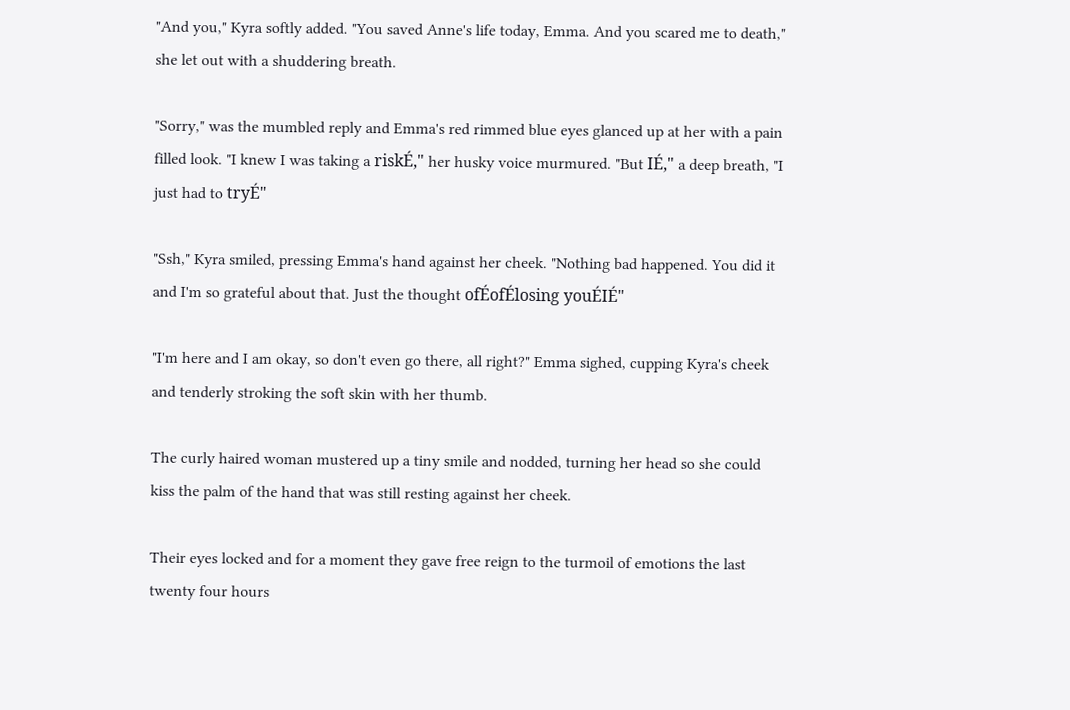"And you," Kyra softly added. "You saved Anne's life today, Emma. And you scared me to death," she let out with a shuddering breath.

"Sorry," was the mumbled reply and Emma's red rimmed blue eyes glanced up at her with a pain filled look. "I knew I was taking a riskÉ," her husky voice murmured. "But IÉ," a deep breath, "I just had to tryÉ"

"Ssh," Kyra smiled, pressing Emma's hand against her cheek. "Nothing bad happened. You did it and I'm so grateful about that. Just the thought ofÉofÉlosing youÉIÉ"

"I'm here and I am okay, so don't even go there, all right?" Emma sighed, cupping Kyra's cheek and tenderly stroking the soft skin with her thumb.

The curly haired woman mustered up a tiny smile and nodded, turning her head so she could kiss the palm of the hand that was still resting against her cheek.

Their eyes locked and for a moment they gave free reign to the turmoil of emotions the last twenty four hours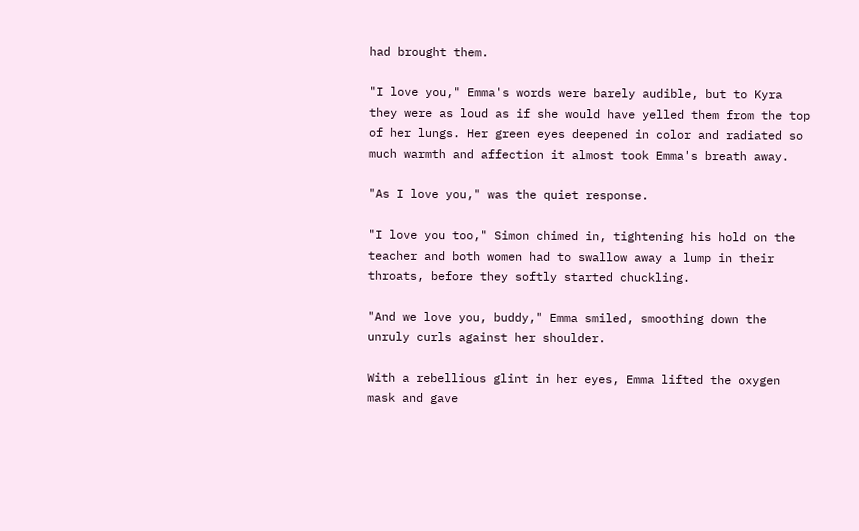had brought them.

"I love you," Emma's words were barely audible, but to Kyra they were as loud as if she would have yelled them from the top of her lungs. Her green eyes deepened in color and radiated so much warmth and affection it almost took Emma's breath away.

"As I love you," was the quiet response.

"I love you too," Simon chimed in, tightening his hold on the teacher and both women had to swallow away a lump in their throats, before they softly started chuckling.

"And we love you, buddy," Emma smiled, smoothing down the unruly curls against her shoulder.

With a rebellious glint in her eyes, Emma lifted the oxygen mask and gave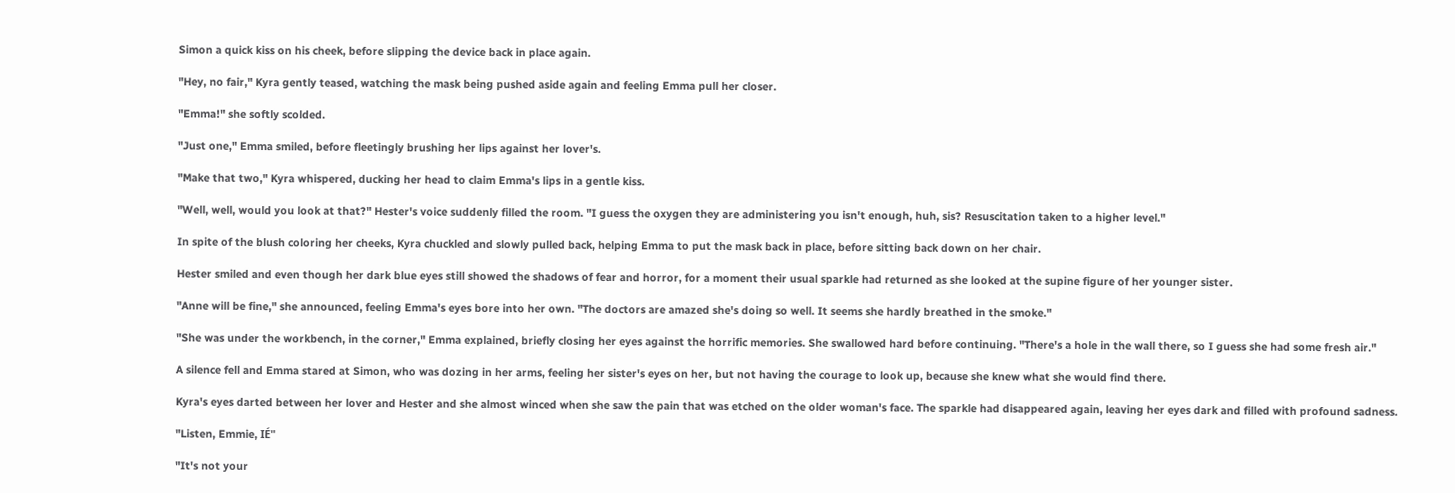Simon a quick kiss on his cheek, before slipping the device back in place again.

"Hey, no fair," Kyra gently teased, watching the mask being pushed aside again and feeling Emma pull her closer.

"Emma!" she softly scolded.

"Just one," Emma smiled, before fleetingly brushing her lips against her lover's.

"Make that two," Kyra whispered, ducking her head to claim Emma's lips in a gentle kiss.

"Well, well, would you look at that?" Hester's voice suddenly filled the room. "I guess the oxygen they are administering you isn't enough, huh, sis? Resuscitation taken to a higher level."

In spite of the blush coloring her cheeks, Kyra chuckled and slowly pulled back, helping Emma to put the mask back in place, before sitting back down on her chair.

Hester smiled and even though her dark blue eyes still showed the shadows of fear and horror, for a moment their usual sparkle had returned as she looked at the supine figure of her younger sister.

"Anne will be fine," she announced, feeling Emma's eyes bore into her own. "The doctors are amazed she's doing so well. It seems she hardly breathed in the smoke."

"She was under the workbench, in the corner," Emma explained, briefly closing her eyes against the horrific memories. She swallowed hard before continuing. "There's a hole in the wall there, so I guess she had some fresh air."

A silence fell and Emma stared at Simon, who was dozing in her arms, feeling her sister's eyes on her, but not having the courage to look up, because she knew what she would find there.

Kyra's eyes darted between her lover and Hester and she almost winced when she saw the pain that was etched on the older woman's face. The sparkle had disappeared again, leaving her eyes dark and filled with profound sadness.

"Listen, Emmie, IÉ"

"It's not your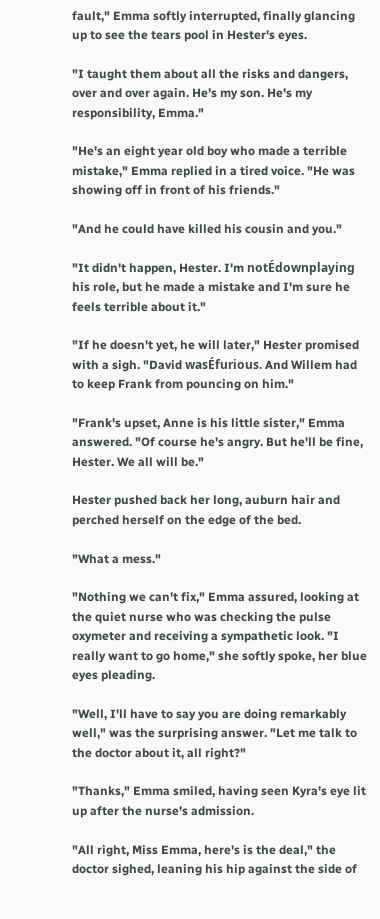fault," Emma softly interrupted, finally glancing up to see the tears pool in Hester's eyes.

"I taught them about all the risks and dangers, over and over again. He's my son. He's my responsibility, Emma."

"He's an eight year old boy who made a terrible mistake," Emma replied in a tired voice. "He was showing off in front of his friends."

"And he could have killed his cousin and you."

"It didn't happen, Hester. I'm notÉdownplaying his role, but he made a mistake and I'm sure he feels terrible about it."

"If he doesn't yet, he will later," Hester promised with a sigh. "David wasÉfurious. And Willem had to keep Frank from pouncing on him."

"Frank's upset, Anne is his little sister," Emma answered. "Of course he's angry. But he'll be fine, Hester. We all will be."

Hester pushed back her long, auburn hair and perched herself on the edge of the bed.

"What a mess."

"Nothing we can't fix," Emma assured, looking at the quiet nurse who was checking the pulse oxymeter and receiving a sympathetic look. "I really want to go home," she softly spoke, her blue eyes pleading.

"Well, I'll have to say you are doing remarkably well," was the surprising answer. "Let me talk to the doctor about it, all right?"

"Thanks," Emma smiled, having seen Kyra's eye lit up after the nurse's admission.

"All right, Miss Emma, here's is the deal," the doctor sighed, leaning his hip against the side of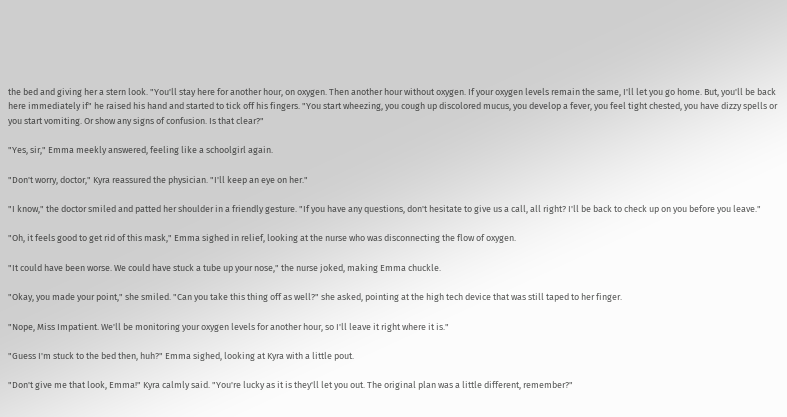the bed and giving her a stern look. "You'll stay here for another hour, on oxygen. Then another hour without oxygen. If your oxygen levels remain the same, I'll let you go home. But, you'll be back here immediately if" he raised his hand and started to tick off his fingers. "You start wheezing, you cough up discolored mucus, you develop a fever, you feel tight chested, you have dizzy spells or you start vomiting. Or show any signs of confusion. Is that clear?"

"Yes, sir," Emma meekly answered, feeling like a schoolgirl again.

"Don't worry, doctor," Kyra reassured the physician. "I'll keep an eye on her."

"I know," the doctor smiled and patted her shoulder in a friendly gesture. "If you have any questions, don't hesitate to give us a call, all right? I'll be back to check up on you before you leave."

"Oh, it feels good to get rid of this mask," Emma sighed in relief, looking at the nurse who was disconnecting the flow of oxygen.

"It could have been worse. We could have stuck a tube up your nose," the nurse joked, making Emma chuckle.

"Okay, you made your point," she smiled. "Can you take this thing off as well?" she asked, pointing at the high tech device that was still taped to her finger.

"Nope, Miss Impatient. We'll be monitoring your oxygen levels for another hour, so I'll leave it right where it is."

"Guess I'm stuck to the bed then, huh?" Emma sighed, looking at Kyra with a little pout.

"Don't give me that look, Emma!" Kyra calmly said. "You're lucky as it is they'll let you out. The original plan was a little different, remember?"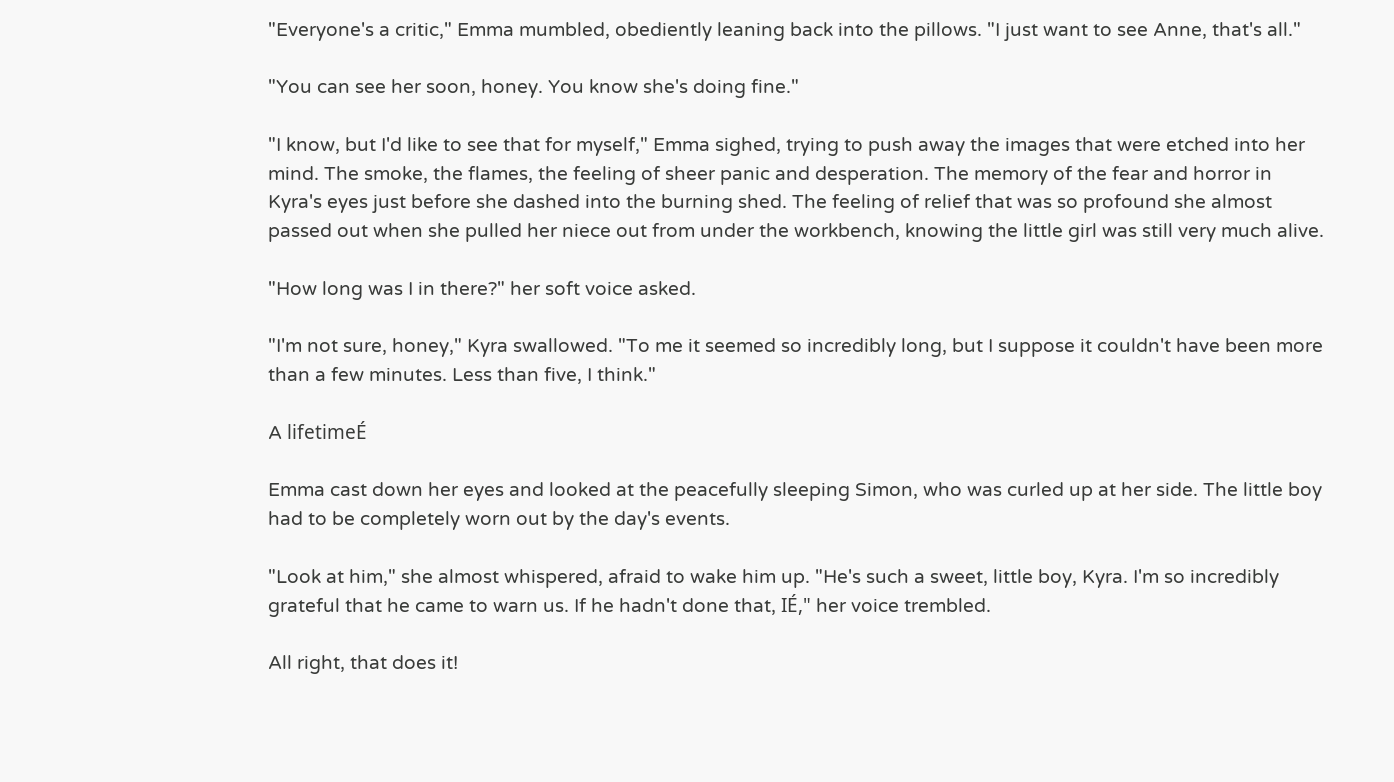"Everyone's a critic," Emma mumbled, obediently leaning back into the pillows. "I just want to see Anne, that's all."

"You can see her soon, honey. You know she's doing fine."

"I know, but I'd like to see that for myself," Emma sighed, trying to push away the images that were etched into her mind. The smoke, the flames, the feeling of sheer panic and desperation. The memory of the fear and horror in Kyra's eyes just before she dashed into the burning shed. The feeling of relief that was so profound she almost passed out when she pulled her niece out from under the workbench, knowing the little girl was still very much alive.

"How long was I in there?" her soft voice asked.

"I'm not sure, honey," Kyra swallowed. "To me it seemed so incredibly long, but I suppose it couldn't have been more than a few minutes. Less than five, I think."

A lifetimeÉ

Emma cast down her eyes and looked at the peacefully sleeping Simon, who was curled up at her side. The little boy had to be completely worn out by the day's events.

"Look at him," she almost whispered, afraid to wake him up. "He's such a sweet, little boy, Kyra. I'm so incredibly grateful that he came to warn us. If he hadn't done that, IÉ," her voice trembled.

All right, that does it!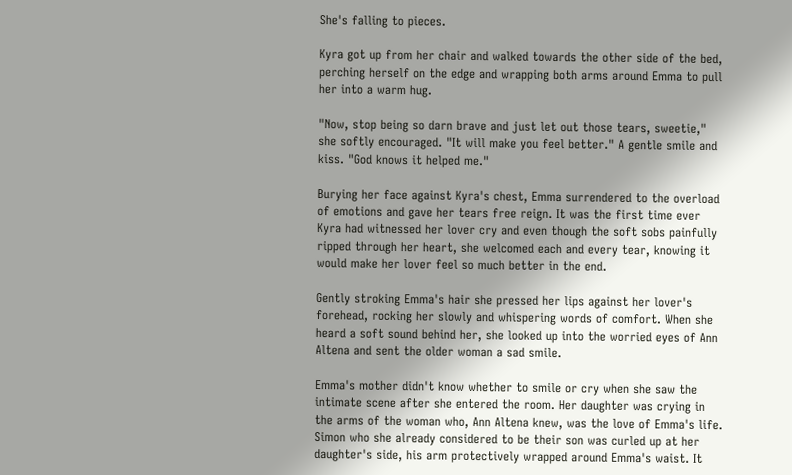She's falling to pieces.

Kyra got up from her chair and walked towards the other side of the bed, perching herself on the edge and wrapping both arms around Emma to pull her into a warm hug.

"Now, stop being so darn brave and just let out those tears, sweetie," she softly encouraged. "It will make you feel better." A gentle smile and kiss. "God knows it helped me."

Burying her face against Kyra's chest, Emma surrendered to the overload of emotions and gave her tears free reign. It was the first time ever Kyra had witnessed her lover cry and even though the soft sobs painfully ripped through her heart, she welcomed each and every tear, knowing it would make her lover feel so much better in the end.

Gently stroking Emma's hair she pressed her lips against her lover's forehead, rocking her slowly and whispering words of comfort. When she heard a soft sound behind her, she looked up into the worried eyes of Ann Altena and sent the older woman a sad smile.

Emma's mother didn't know whether to smile or cry when she saw the intimate scene after she entered the room. Her daughter was crying in the arms of the woman who, Ann Altena knew, was the love of Emma's life. Simon who she already considered to be their son was curled up at her daughter's side, his arm protectively wrapped around Emma's waist. It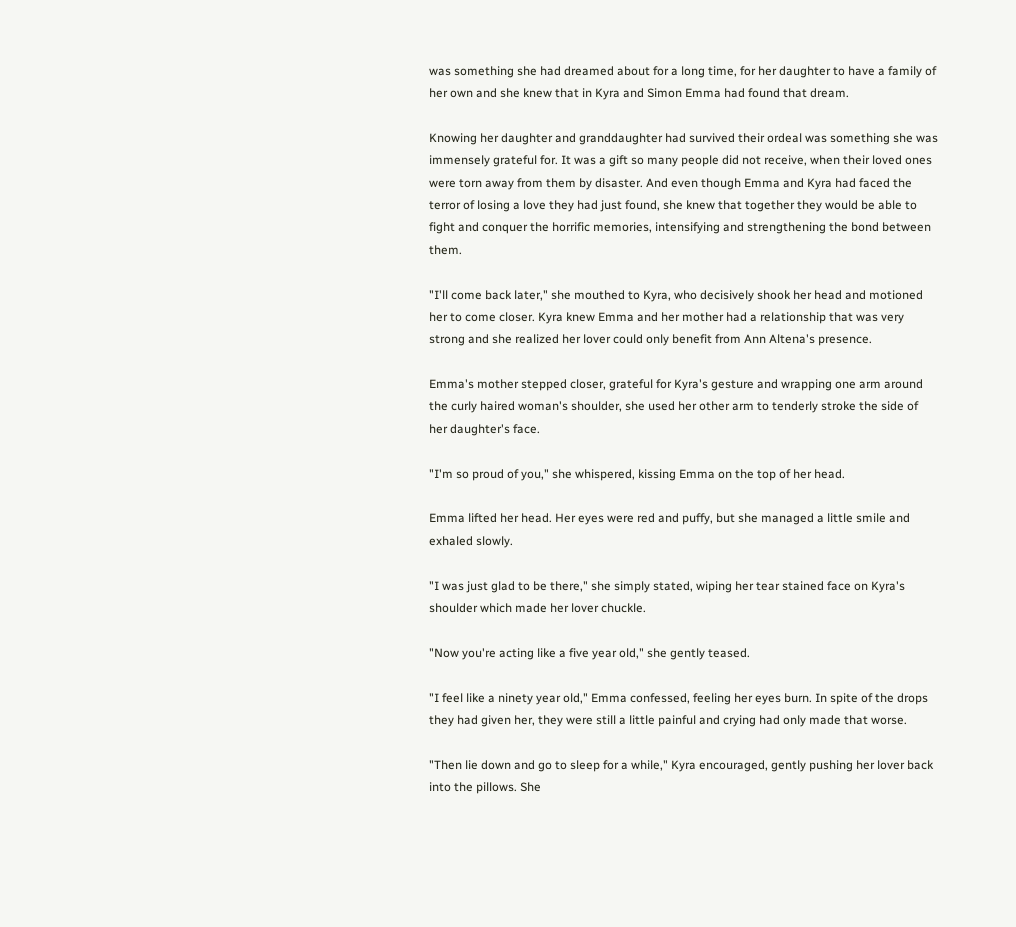was something she had dreamed about for a long time, for her daughter to have a family of her own and she knew that in Kyra and Simon Emma had found that dream.

Knowing her daughter and granddaughter had survived their ordeal was something she was immensely grateful for. It was a gift so many people did not receive, when their loved ones were torn away from them by disaster. And even though Emma and Kyra had faced the terror of losing a love they had just found, she knew that together they would be able to fight and conquer the horrific memories, intensifying and strengthening the bond between them.

"I'll come back later," she mouthed to Kyra, who decisively shook her head and motioned her to come closer. Kyra knew Emma and her mother had a relationship that was very strong and she realized her lover could only benefit from Ann Altena's presence.

Emma's mother stepped closer, grateful for Kyra's gesture and wrapping one arm around the curly haired woman's shoulder, she used her other arm to tenderly stroke the side of her daughter's face.

"I'm so proud of you," she whispered, kissing Emma on the top of her head.

Emma lifted her head. Her eyes were red and puffy, but she managed a little smile and exhaled slowly.

"I was just glad to be there," she simply stated, wiping her tear stained face on Kyra's shoulder which made her lover chuckle.

"Now you're acting like a five year old," she gently teased.

"I feel like a ninety year old," Emma confessed, feeling her eyes burn. In spite of the drops they had given her, they were still a little painful and crying had only made that worse.

"Then lie down and go to sleep for a while," Kyra encouraged, gently pushing her lover back into the pillows. She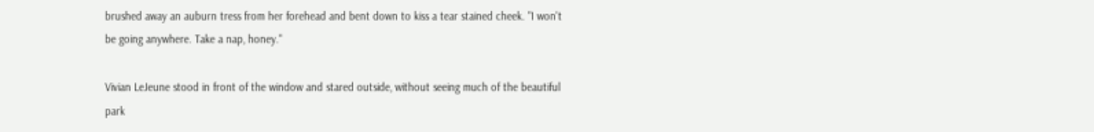brushed away an auburn tress from her forehead and bent down to kiss a tear stained cheek. "I won't be going anywhere. Take a nap, honey."

Vivian LeJeune stood in front of the window and stared outside, without seeing much of the beautiful park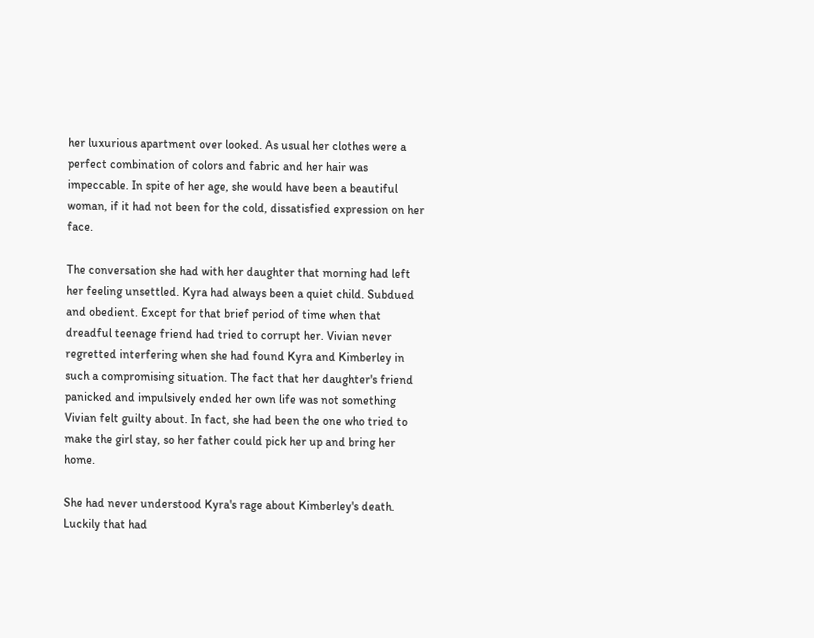her luxurious apartment over looked. As usual her clothes were a perfect combination of colors and fabric and her hair was impeccable. In spite of her age, she would have been a beautiful woman, if it had not been for the cold, dissatisfied expression on her face.

The conversation she had with her daughter that morning had left her feeling unsettled. Kyra had always been a quiet child. Subdued and obedient. Except for that brief period of time when that dreadful teenage friend had tried to corrupt her. Vivian never regretted interfering when she had found Kyra and Kimberley in such a compromising situation. The fact that her daughter's friend panicked and impulsively ended her own life was not something Vivian felt guilty about. In fact, she had been the one who tried to make the girl stay, so her father could pick her up and bring her home.

She had never understood Kyra's rage about Kimberley's death. Luckily that had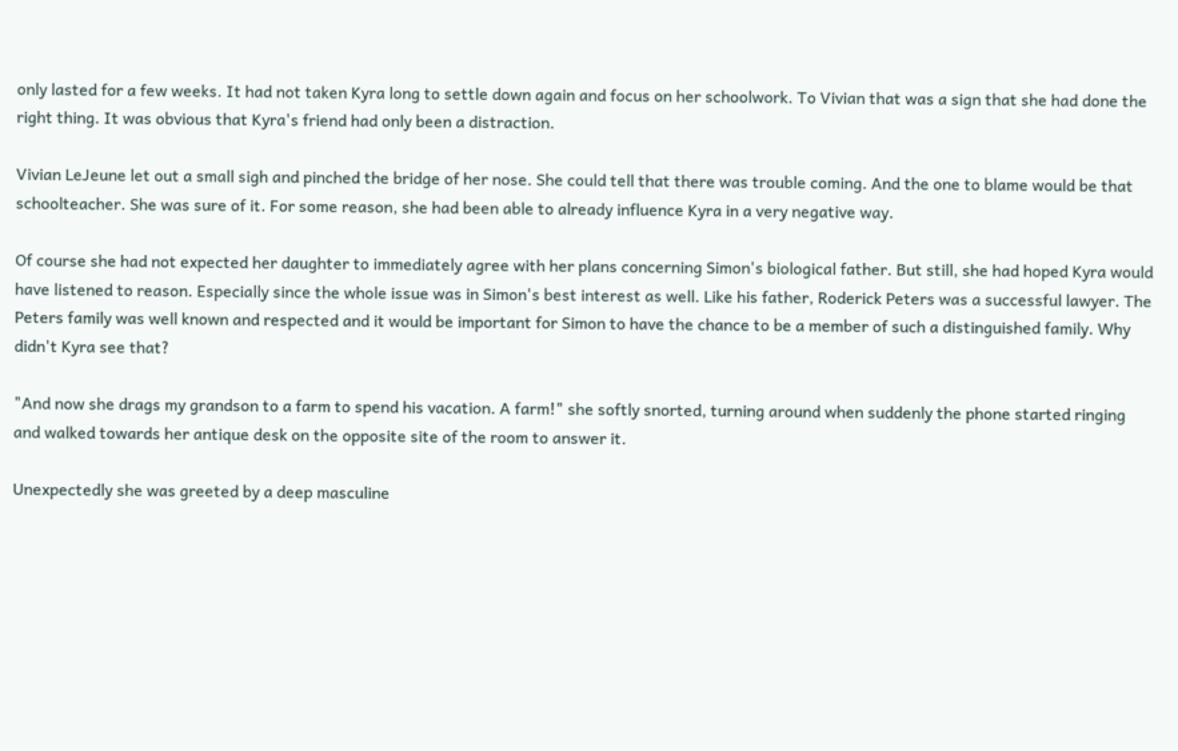only lasted for a few weeks. It had not taken Kyra long to settle down again and focus on her schoolwork. To Vivian that was a sign that she had done the right thing. It was obvious that Kyra's friend had only been a distraction.

Vivian LeJeune let out a small sigh and pinched the bridge of her nose. She could tell that there was trouble coming. And the one to blame would be that schoolteacher. She was sure of it. For some reason, she had been able to already influence Kyra in a very negative way.

Of course she had not expected her daughter to immediately agree with her plans concerning Simon's biological father. But still, she had hoped Kyra would have listened to reason. Especially since the whole issue was in Simon's best interest as well. Like his father, Roderick Peters was a successful lawyer. The Peters family was well known and respected and it would be important for Simon to have the chance to be a member of such a distinguished family. Why didn't Kyra see that?

"And now she drags my grandson to a farm to spend his vacation. A farm!" she softly snorted, turning around when suddenly the phone started ringing and walked towards her antique desk on the opposite site of the room to answer it.

Unexpectedly she was greeted by a deep masculine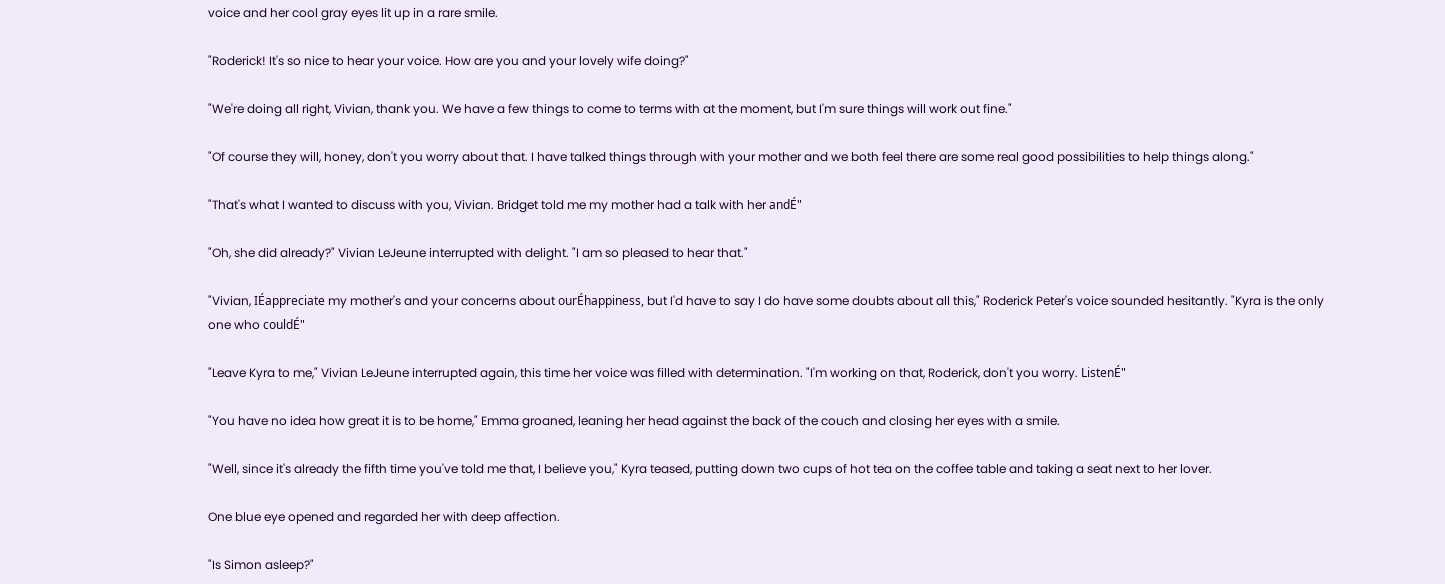voice and her cool gray eyes lit up in a rare smile.

"Roderick! It's so nice to hear your voice. How are you and your lovely wife doing?"

"We're doing all right, Vivian, thank you. We have a few things to come to terms with at the moment, but I'm sure things will work out fine."

"Of course they will, honey, don't you worry about that. I have talked things through with your mother and we both feel there are some real good possibilities to help things along."

"That's what I wanted to discuss with you, Vivian. Bridget told me my mother had a talk with her andÉ"

"Oh, she did already?" Vivian LeJeune interrupted with delight. "I am so pleased to hear that."

"Vivian, IÉappreciate my mother's and your concerns about ourÉhappiness, but I'd have to say I do have some doubts about all this," Roderick Peter's voice sounded hesitantly. "Kyra is the only one who couldÉ"

"Leave Kyra to me," Vivian LeJeune interrupted again, this time her voice was filled with determination. "I'm working on that, Roderick, don't you worry. ListenÉ"

"You have no idea how great it is to be home," Emma groaned, leaning her head against the back of the couch and closing her eyes with a smile.

"Well, since it's already the fifth time you've told me that, I believe you," Kyra teased, putting down two cups of hot tea on the coffee table and taking a seat next to her lover.

One blue eye opened and regarded her with deep affection.

"Is Simon asleep?"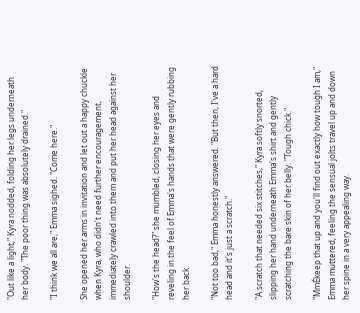"Out like a light," Kyra nodded, folding her legs underneath her body. "The poor thing was absolutely drained."

"I think we all are," Emma sighed. "Come here."

She opened her arms in invitation and let out a happy chuckle when Kyra, who didn't need further encouragement, immediately crawled into them and put her head against her shoulder.

"How's the head?" she mumbled, closing her eyes and reveling in the feel of Emma's hands that were gently rubbing her back.

"Not too bad," Emma honestly answered. "But then, I've a hard head and it's just a scratch."

"A scratch that needed six stitches," Kyra softly snorted, slipping her hand underneath Emma's shirt and gently scratching the bare skin of her belly. "Tough chick."

"MmÉkeep that up and you'll find out exactly how tough I am," Emma muttered, feeling the sensual jolts travel up and down her spine in a very appealing way.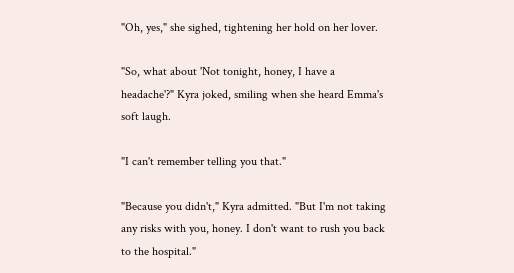"Oh, yes," she sighed, tightening her hold on her lover.

"So, what about 'Not tonight, honey, I have a headache'?" Kyra joked, smiling when she heard Emma's soft laugh.

"I can't remember telling you that."

"Because you didn't," Kyra admitted. "But I'm not taking any risks with you, honey. I don't want to rush you back to the hospital."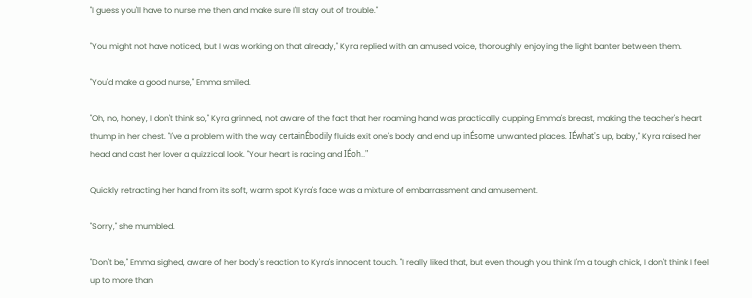"I guess you'll have to nurse me then and make sure I'll stay out of trouble."

"You might not have noticed, but I was working on that already," Kyra replied with an amused voice, thoroughly enjoying the light banter between them.

"You'd make a good nurse," Emma smiled.

"Oh, no, honey, I don't think so," Kyra grinned, not aware of the fact that her roaming hand was practically cupping Emma's breast, making the teacher's heart thump in her chest. "I've a problem with the way certainÉbodily fluids exit one's body and end up inÉsome unwanted places. IÉwhat's up, baby," Kyra raised her head and cast her lover a quizzical look. "Your heart is racing and IÉoh.."

Quickly retracting her hand from its soft, warm spot Kyra's face was a mixture of embarrassment and amusement.

"Sorry," she mumbled.

"Don't be," Emma sighed, aware of her body's reaction to Kyra's innocent touch. "I really liked that, but even though you think I'm a tough chick, I don't think I feel up to more than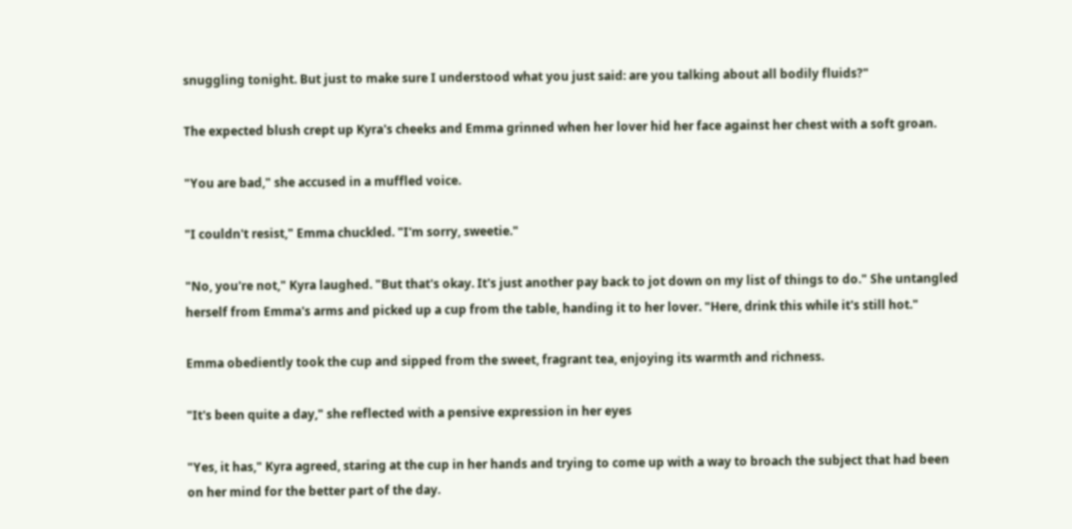snuggling tonight. But just to make sure I understood what you just said: are you talking about all bodily fluids?"

The expected blush crept up Kyra's cheeks and Emma grinned when her lover hid her face against her chest with a soft groan.

"You are bad," she accused in a muffled voice.

"I couldn't resist," Emma chuckled. "I'm sorry, sweetie."

"No, you're not," Kyra laughed. "But that's okay. It's just another pay back to jot down on my list of things to do." She untangled herself from Emma's arms and picked up a cup from the table, handing it to her lover. "Here, drink this while it's still hot."

Emma obediently took the cup and sipped from the sweet, fragrant tea, enjoying its warmth and richness.

"It's been quite a day," she reflected with a pensive expression in her eyes

"Yes, it has," Kyra agreed, staring at the cup in her hands and trying to come up with a way to broach the subject that had been on her mind for the better part of the day.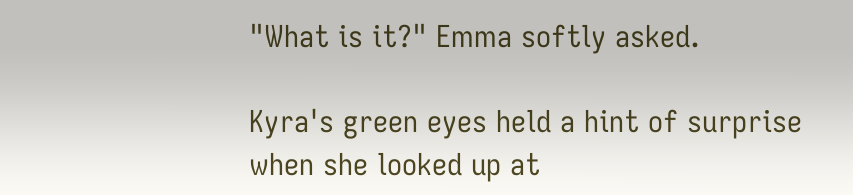"What is it?" Emma softly asked.

Kyra's green eyes held a hint of surprise when she looked up at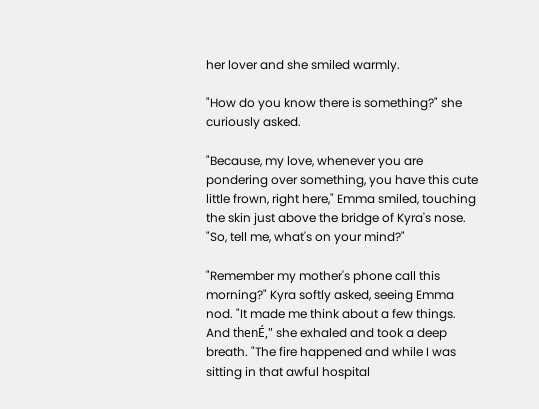her lover and she smiled warmly.

"How do you know there is something?" she curiously asked.

"Because, my love, whenever you are pondering over something, you have this cute little frown, right here," Emma smiled, touching the skin just above the bridge of Kyra's nose. "So, tell me, what's on your mind?"

"Remember my mother's phone call this morning?" Kyra softly asked, seeing Emma nod. "It made me think about a few things. And thenÉ," she exhaled and took a deep breath. "The fire happened and while I was sitting in that awful hospital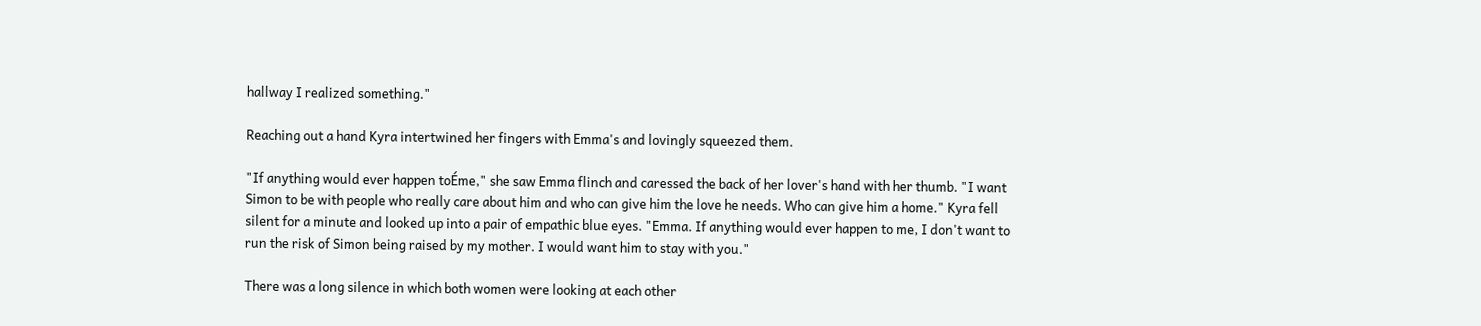hallway I realized something."

Reaching out a hand Kyra intertwined her fingers with Emma's and lovingly squeezed them.

"If anything would ever happen toÉme," she saw Emma flinch and caressed the back of her lover's hand with her thumb. "I want Simon to be with people who really care about him and who can give him the love he needs. Who can give him a home." Kyra fell silent for a minute and looked up into a pair of empathic blue eyes. "Emma. If anything would ever happen to me, I don't want to run the risk of Simon being raised by my mother. I would want him to stay with you."

There was a long silence in which both women were looking at each other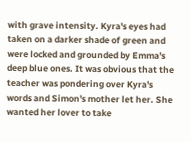with grave intensity. Kyra's eyes had taken on a darker shade of green and were locked and grounded by Emma's deep blue ones. It was obvious that the teacher was pondering over Kyra's words and Simon's mother let her. She wanted her lover to take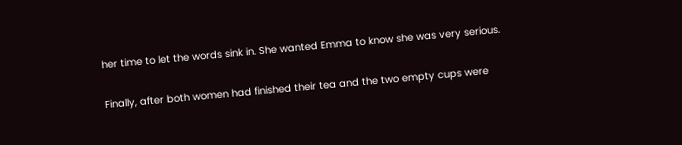her time to let the words sink in. She wanted Emma to know she was very serious.

Finally, after both women had finished their tea and the two empty cups were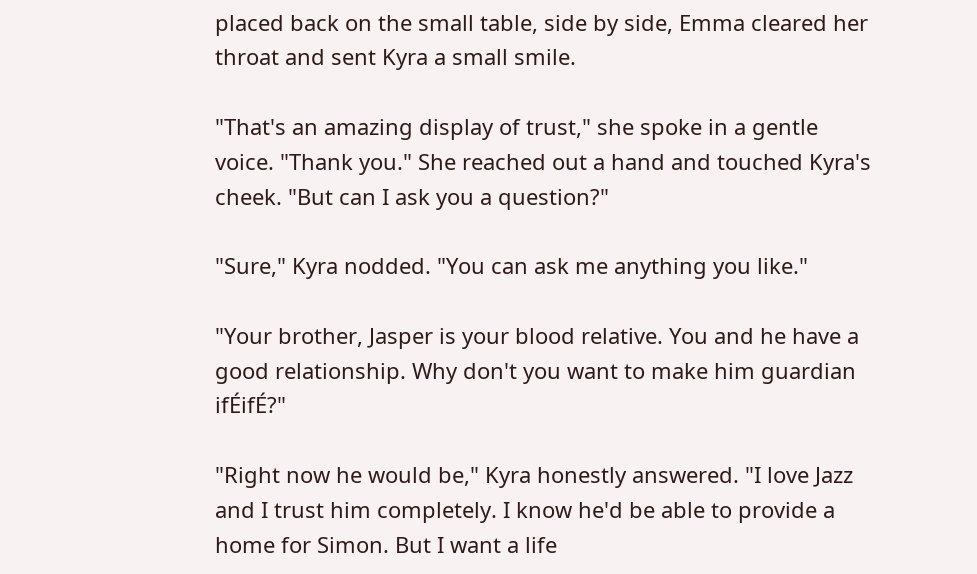placed back on the small table, side by side, Emma cleared her throat and sent Kyra a small smile.

"That's an amazing display of trust," she spoke in a gentle voice. "Thank you." She reached out a hand and touched Kyra's cheek. "But can I ask you a question?"

"Sure," Kyra nodded. "You can ask me anything you like."

"Your brother, Jasper is your blood relative. You and he have a good relationship. Why don't you want to make him guardian ifÉifÉ?"

"Right now he would be," Kyra honestly answered. "I love Jazz and I trust him completely. I know he'd be able to provide a home for Simon. But I want a life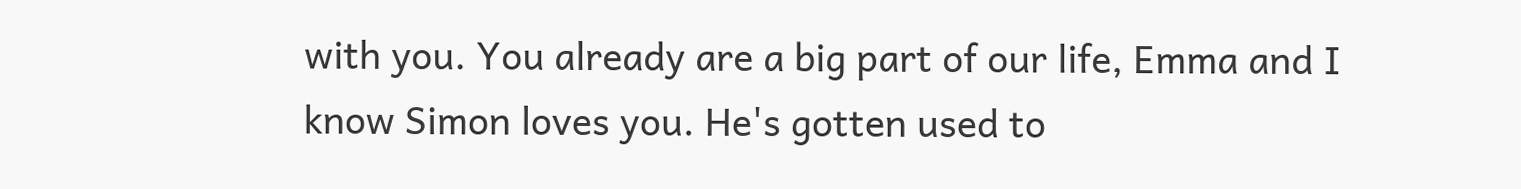with you. You already are a big part of our life, Emma and I know Simon loves you. He's gotten used to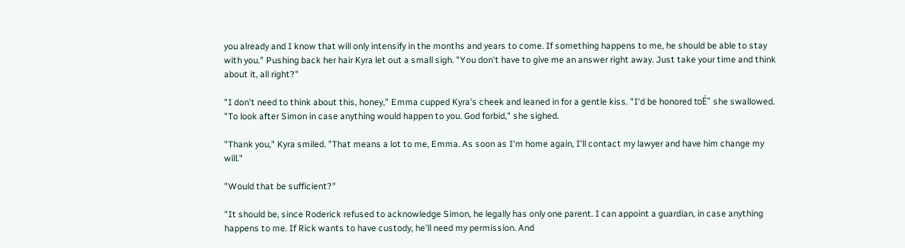you already and I know that will only intensify in the months and years to come. If something happens to me, he should be able to stay with you." Pushing back her hair Kyra let out a small sigh. "You don't have to give me an answer right away. Just take your time and think about it, all right?"

"I don't need to think about this, honey," Emma cupped Kyra's cheek and leaned in for a gentle kiss. "I'd be honored toÉ" she swallowed. "To look after Simon in case anything would happen to you. God forbid," she sighed.

"Thank you," Kyra smiled. "That means a lot to me, Emma. As soon as I'm home again, I'll contact my lawyer and have him change my will."

"Would that be sufficient?"

"It should be, since Roderick refused to acknowledge Simon, he legally has only one parent. I can appoint a guardian, in case anything happens to me. If Rick wants to have custody, he'll need my permission. And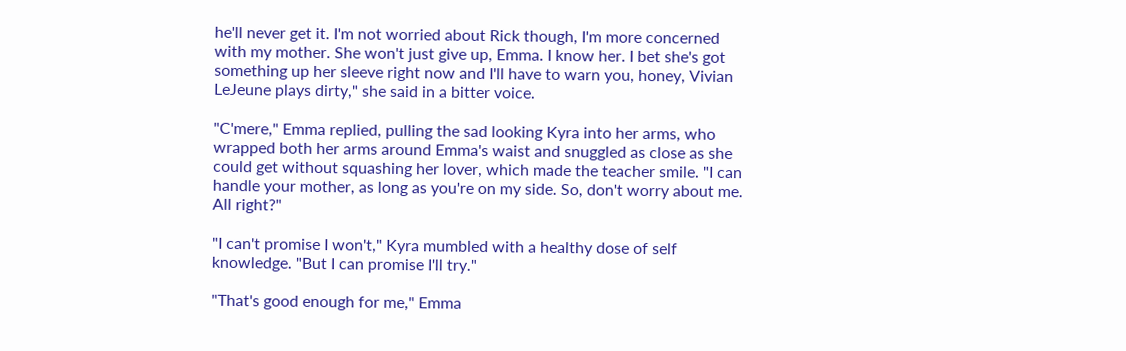he'll never get it. I'm not worried about Rick though, I'm more concerned with my mother. She won't just give up, Emma. I know her. I bet she's got something up her sleeve right now and I'll have to warn you, honey, Vivian LeJeune plays dirty," she said in a bitter voice.

"C'mere," Emma replied, pulling the sad looking Kyra into her arms, who wrapped both her arms around Emma's waist and snuggled as close as she could get without squashing her lover, which made the teacher smile. "I can handle your mother, as long as you're on my side. So, don't worry about me. All right?"

"I can't promise I won't," Kyra mumbled with a healthy dose of self knowledge. "But I can promise I'll try."

"That's good enough for me," Emma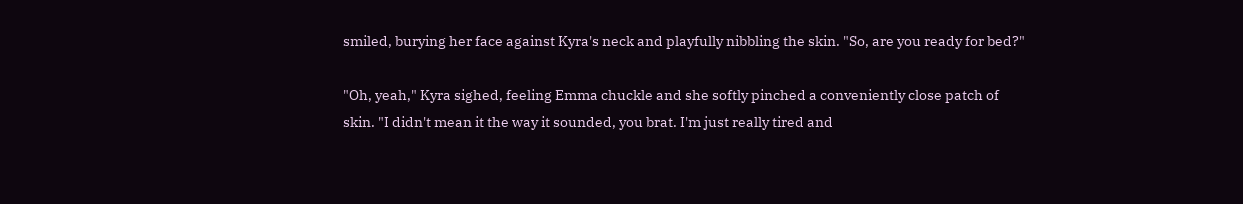smiled, burying her face against Kyra's neck and playfully nibbling the skin. "So, are you ready for bed?"

"Oh, yeah," Kyra sighed, feeling Emma chuckle and she softly pinched a conveniently close patch of skin. "I didn't mean it the way it sounded, you brat. I'm just really tired and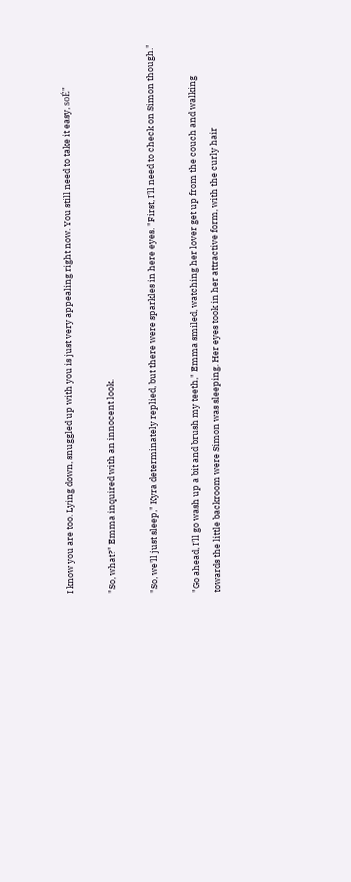I know you are too. Lying down, snuggled up with you is just very appealing right now. You still need to take it easy, soÉ"

"So, what?" Emma inquired with an innocent look.

"So, we'll just sleep," Kyra determinately replied, but there were sparkles in here eyes. "First, I'll need to check on Simon though."

"Go ahead, I'll go wash up a bit and brush my teeth," Emma smiled, watching her lover get up from the couch and walking towards the little backroom were Simon was sleeping. Her eyes took in her attractive form, with the curly hair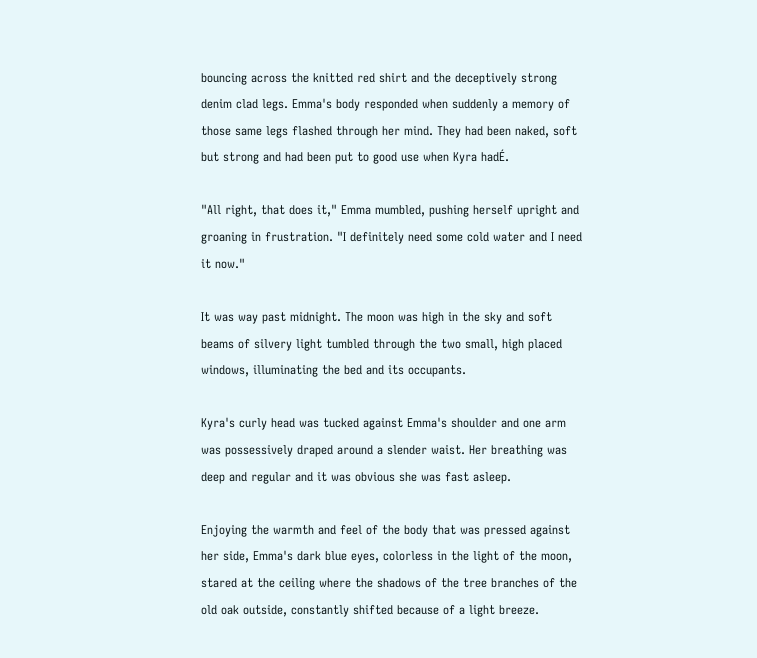bouncing across the knitted red shirt and the deceptively strong denim clad legs. Emma's body responded when suddenly a memory of those same legs flashed through her mind. They had been naked, soft but strong and had been put to good use when Kyra hadÉ.

"All right, that does it," Emma mumbled, pushing herself upright and groaning in frustration. "I definitely need some cold water and I need it now."

It was way past midnight. The moon was high in the sky and soft beams of silvery light tumbled through the two small, high placed windows, illuminating the bed and its occupants.

Kyra's curly head was tucked against Emma's shoulder and one arm was possessively draped around a slender waist. Her breathing was deep and regular and it was obvious she was fast asleep.

Enjoying the warmth and feel of the body that was pressed against her side, Emma's dark blue eyes, colorless in the light of the moon, stared at the ceiling where the shadows of the tree branches of the old oak outside, constantly shifted because of a light breeze.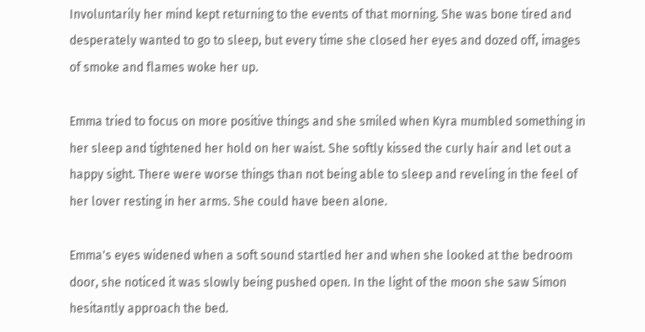Involuntarily her mind kept returning to the events of that morning. She was bone tired and desperately wanted to go to sleep, but every time she closed her eyes and dozed off, images of smoke and flames woke her up.

Emma tried to focus on more positive things and she smiled when Kyra mumbled something in her sleep and tightened her hold on her waist. She softly kissed the curly hair and let out a happy sight. There were worse things than not being able to sleep and reveling in the feel of her lover resting in her arms. She could have been alone.

Emma's eyes widened when a soft sound startled her and when she looked at the bedroom door, she noticed it was slowly being pushed open. In the light of the moon she saw Simon hesitantly approach the bed.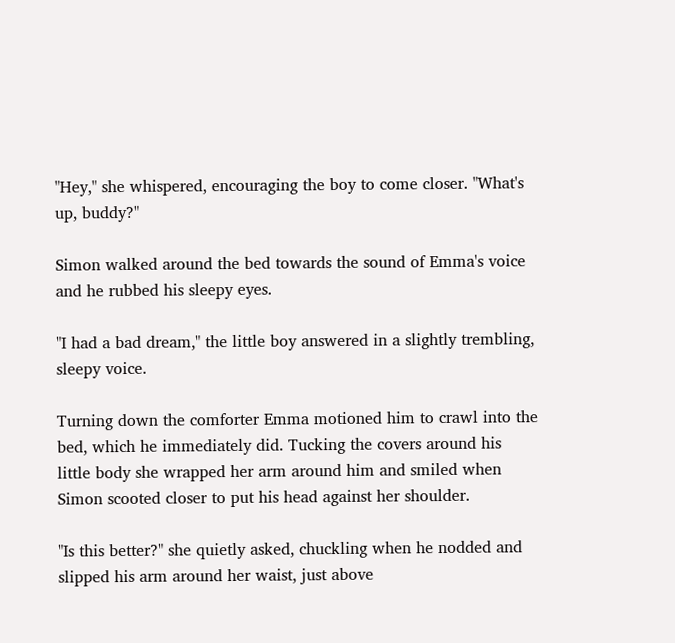"Hey," she whispered, encouraging the boy to come closer. "What's up, buddy?"

Simon walked around the bed towards the sound of Emma's voice and he rubbed his sleepy eyes.

"I had a bad dream," the little boy answered in a slightly trembling, sleepy voice.

Turning down the comforter Emma motioned him to crawl into the bed, which he immediately did. Tucking the covers around his little body she wrapped her arm around him and smiled when Simon scooted closer to put his head against her shoulder.

"Is this better?" she quietly asked, chuckling when he nodded and slipped his arm around her waist, just above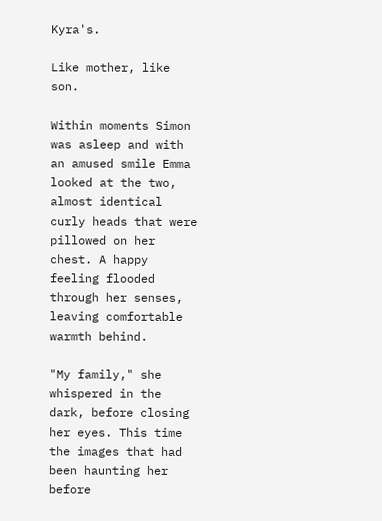Kyra's.

Like mother, like son.

Within moments Simon was asleep and with an amused smile Emma looked at the two, almost identical curly heads that were pillowed on her chest. A happy feeling flooded through her senses, leaving comfortable warmth behind.

"My family," she whispered in the dark, before closing her eyes. This time the images that had been haunting her before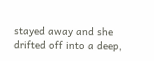stayed away and she drifted off into a deep,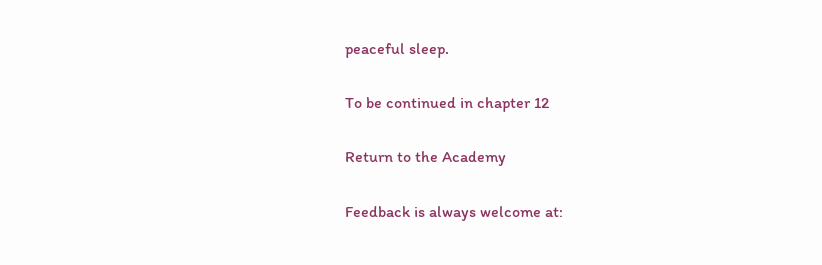peaceful sleep.

To be continued in chapter 12

Return to the Academy

Feedback is always welcome at: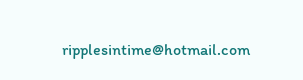ripplesintime@hotmail.com